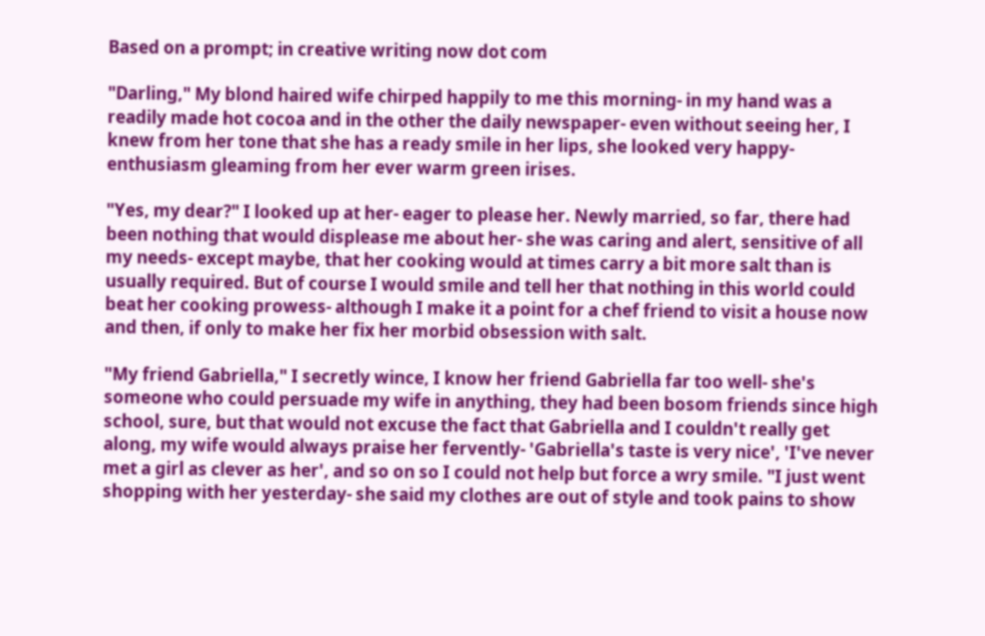Based on a prompt; in creative writing now dot com

"Darling," My blond haired wife chirped happily to me this morning- in my hand was a readily made hot cocoa and in the other the daily newspaper- even without seeing her, I knew from her tone that she has a ready smile in her lips, she looked very happy- enthusiasm gleaming from her ever warm green irises.

"Yes, my dear?" I looked up at her- eager to please her. Newly married, so far, there had been nothing that would displease me about her- she was caring and alert, sensitive of all my needs- except maybe, that her cooking would at times carry a bit more salt than is usually required. But of course I would smile and tell her that nothing in this world could beat her cooking prowess- although I make it a point for a chef friend to visit a house now and then, if only to make her fix her morbid obsession with salt.

"My friend Gabriella," I secretly wince, I know her friend Gabriella far too well- she's someone who could persuade my wife in anything, they had been bosom friends since high school, sure, but that would not excuse the fact that Gabriella and I couldn't really get along, my wife would always praise her fervently- 'Gabriella's taste is very nice', 'I've never met a girl as clever as her', and so on so I could not help but force a wry smile. "I just went shopping with her yesterday- she said my clothes are out of style and took pains to show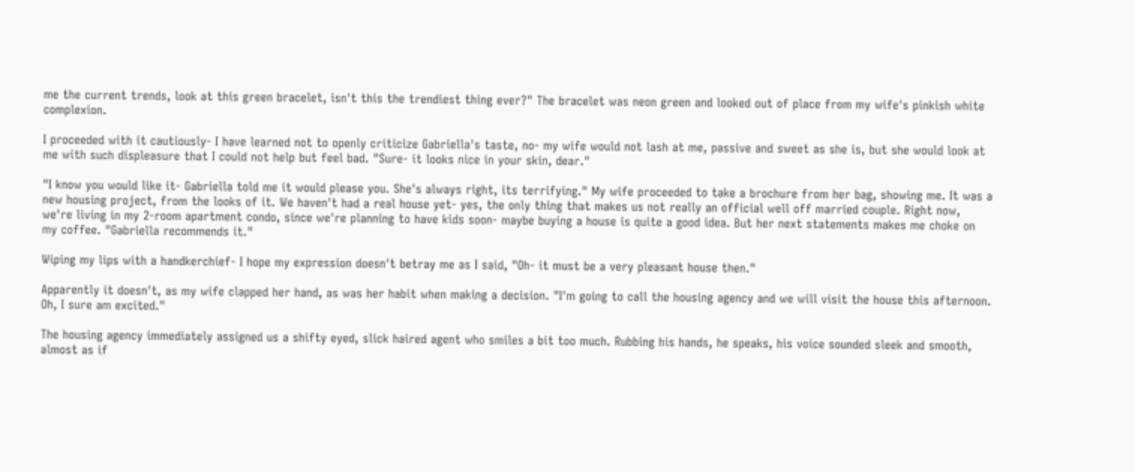me the current trends, look at this green bracelet, isn't this the trendiest thing ever?" The bracelet was neon green and looked out of place from my wife's pinkish white complexion.

I proceeded with it cautiously- I have learned not to openly criticize Gabriella's taste, no- my wife would not lash at me, passive and sweet as she is, but she would look at me with such displeasure that I could not help but feel bad. "Sure- it looks nice in your skin, dear."

"I know you would like it- Gabriella told me it would please you. She's always right, its terrifying." My wife proceeded to take a brochure from her bag, showing me. It was a new housing project, from the looks of it. We haven't had a real house yet- yes, the only thing that makes us not really an official well off married couple. Right now, we're living in my 2-room apartment condo, since we're planning to have kids soon- maybe buying a house is quite a good idea. But her next statements makes me choke on my coffee. "Gabriella recommends it."

Wiping my lips with a handkerchief- I hope my expression doesn't betray me as I said, "Oh- it must be a very pleasant house then."

Apparently it doesn't, as my wife clapped her hand, as was her habit when making a decision. "I'm going to call the housing agency and we will visit the house this afternoon. Oh, I sure am excited."

The housing agency immediately assigned us a shifty eyed, slick haired agent who smiles a bit too much. Rubbing his hands, he speaks, his voice sounded sleek and smooth, almost as if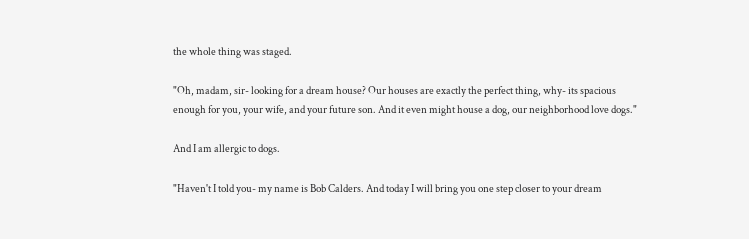the whole thing was staged.

"Oh, madam, sir- looking for a dream house? Our houses are exactly the perfect thing, why- its spacious enough for you, your wife, and your future son. And it even might house a dog, our neighborhood love dogs."

And I am allergic to dogs.

"Haven't I told you- my name is Bob Calders. And today I will bring you one step closer to your dream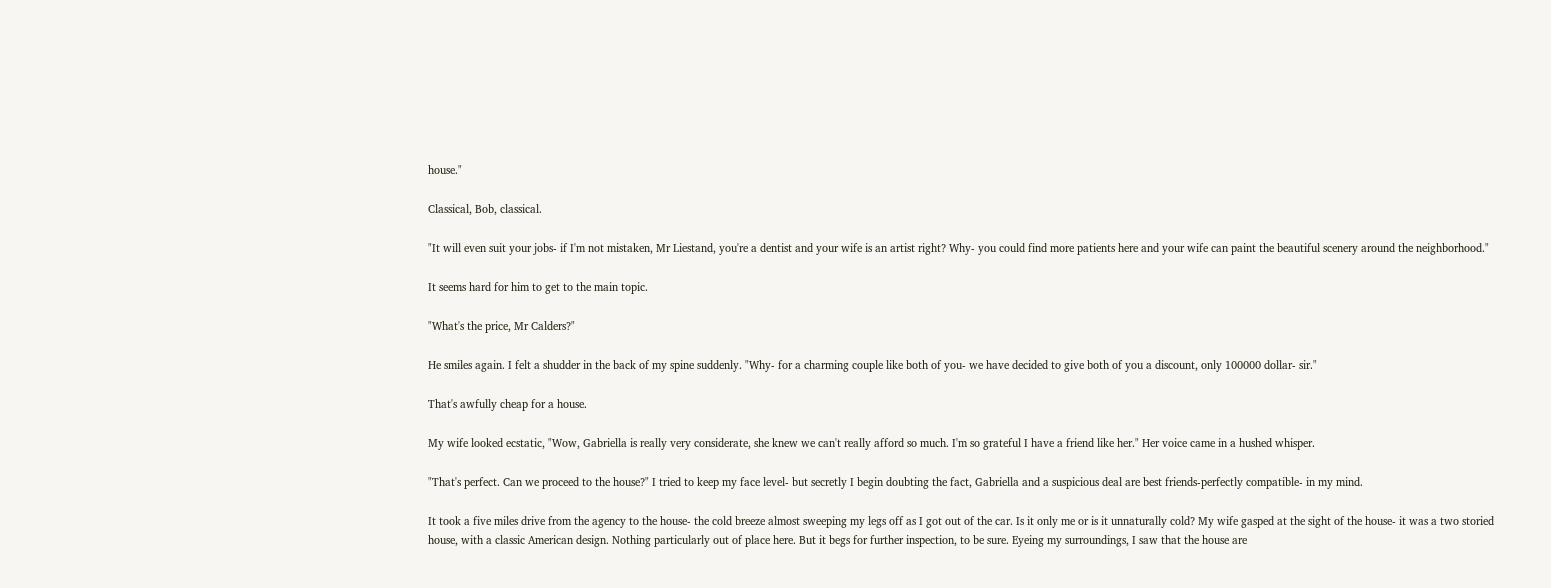house."

Classical, Bob, classical.

"It will even suit your jobs- if I'm not mistaken, Mr Liestand, you're a dentist and your wife is an artist right? Why- you could find more patients here and your wife can paint the beautiful scenery around the neighborhood."

It seems hard for him to get to the main topic.

"What's the price, Mr Calders?"

He smiles again. I felt a shudder in the back of my spine suddenly. "Why- for a charming couple like both of you- we have decided to give both of you a discount, only 100000 dollar- sir."

That's awfully cheap for a house.

My wife looked ecstatic, "Wow, Gabriella is really very considerate, she knew we can't really afford so much. I'm so grateful I have a friend like her." Her voice came in a hushed whisper.

"That's perfect. Can we proceed to the house?" I tried to keep my face level- but secretly I begin doubting the fact, Gabriella and a suspicious deal are best friends-perfectly compatible- in my mind.

It took a five miles drive from the agency to the house- the cold breeze almost sweeping my legs off as I got out of the car. Is it only me or is it unnaturally cold? My wife gasped at the sight of the house- it was a two storied house, with a classic American design. Nothing particularly out of place here. But it begs for further inspection, to be sure. Eyeing my surroundings, I saw that the house are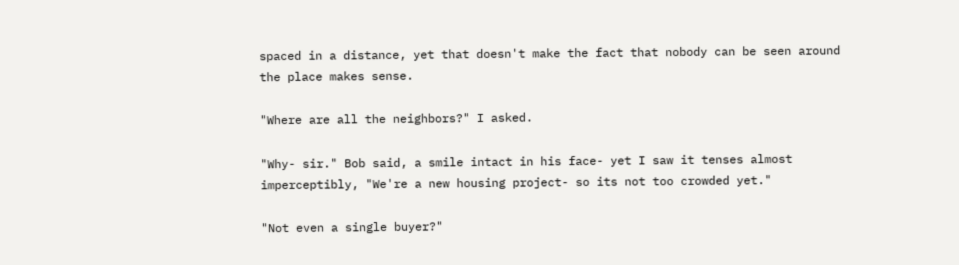spaced in a distance, yet that doesn't make the fact that nobody can be seen around the place makes sense.

"Where are all the neighbors?" I asked.

"Why- sir." Bob said, a smile intact in his face- yet I saw it tenses almost imperceptibly, "We're a new housing project- so its not too crowded yet."

"Not even a single buyer?"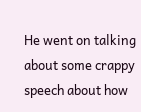He went on talking about some crappy speech about how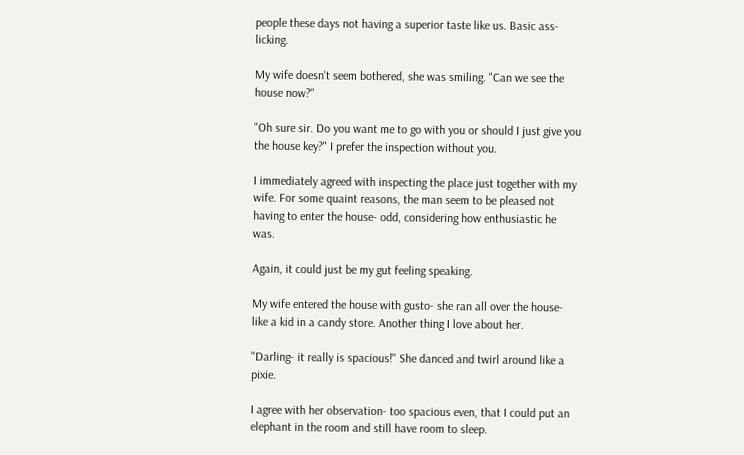people these days not having a superior taste like us. Basic ass-licking.

My wife doesn't seem bothered, she was smiling. "Can we see the house now?"

"Oh sure sir. Do you want me to go with you or should I just give you the house key?" I prefer the inspection without you.

I immediately agreed with inspecting the place just together with my wife. For some quaint reasons, the man seem to be pleased not having to enter the house- odd, considering how enthusiastic he was.

Again, it could just be my gut feeling speaking.

My wife entered the house with gusto- she ran all over the house- like a kid in a candy store. Another thing I love about her.

"Darling- it really is spacious!" She danced and twirl around like a pixie.

I agree with her observation- too spacious even, that I could put an elephant in the room and still have room to sleep.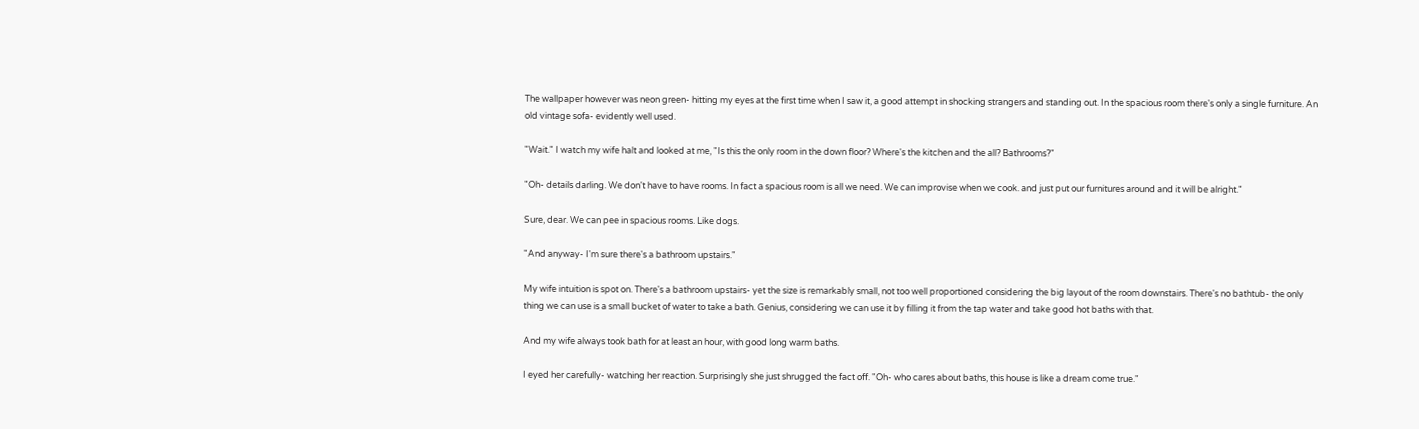The wallpaper however was neon green- hitting my eyes at the first time when I saw it, a good attempt in shocking strangers and standing out. In the spacious room there's only a single furniture. An old vintage sofa- evidently well used.

"Wait." I watch my wife halt and looked at me, "Is this the only room in the down floor? Where's the kitchen and the all? Bathrooms?"

"Oh- details darling. We don't have to have rooms. In fact a spacious room is all we need. We can improvise when we cook. and just put our furnitures around and it will be alright."

Sure, dear. We can pee in spacious rooms. Like dogs.

"And anyway- I'm sure there's a bathroom upstairs."

My wife intuition is spot on. There's a bathroom upstairs- yet the size is remarkably small, not too well proportioned considering the big layout of the room downstairs. There's no bathtub- the only thing we can use is a small bucket of water to take a bath. Genius, considering we can use it by filling it from the tap water and take good hot baths with that.

And my wife always took bath for at least an hour, with good long warm baths.

I eyed her carefully- watching her reaction. Surprisingly she just shrugged the fact off. "Oh- who cares about baths, this house is like a dream come true."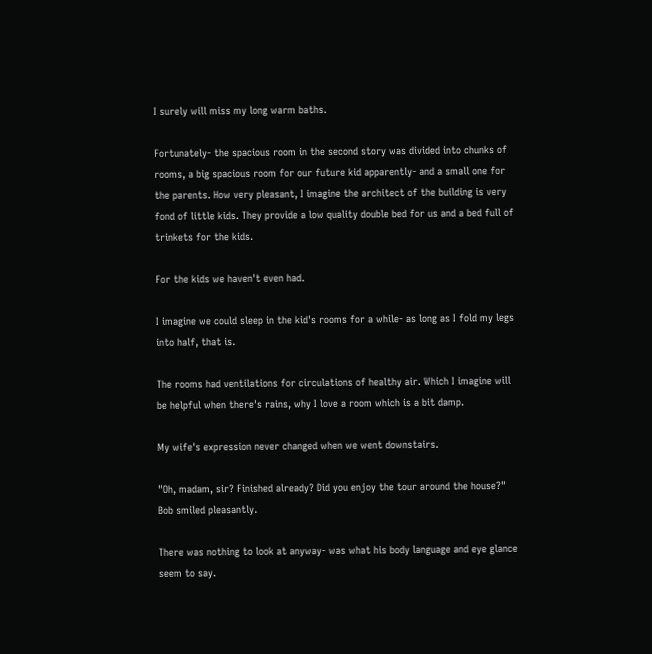I surely will miss my long warm baths.

Fortunately- the spacious room in the second story was divided into chunks of rooms, a big spacious room for our future kid apparently- and a small one for the parents. How very pleasant, I imagine the architect of the building is very fond of little kids. They provide a low quality double bed for us and a bed full of trinkets for the kids.

For the kids we haven't even had.

I imagine we could sleep in the kid's rooms for a while- as long as I fold my legs into half, that is.

The rooms had ventilations for circulations of healthy air. Which I imagine will be helpful when there's rains, why I love a room which is a bit damp.

My wife's expression never changed when we went downstairs.

"Oh, madam, sir? Finished already? Did you enjoy the tour around the house?" Bob smiled pleasantly.

There was nothing to look at anyway- was what his body language and eye glance seem to say.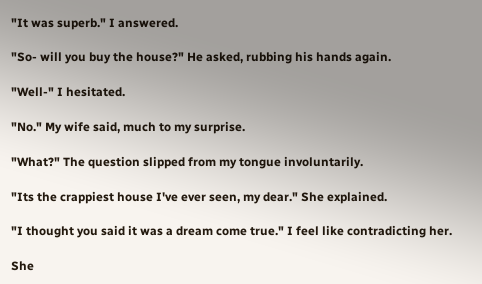"It was superb." I answered.

"So- will you buy the house?" He asked, rubbing his hands again.

"Well-" I hesitated.

"No." My wife said, much to my surprise.

"What?" The question slipped from my tongue involuntarily.

"Its the crappiest house I've ever seen, my dear." She explained.

"I thought you said it was a dream come true." I feel like contradicting her.

She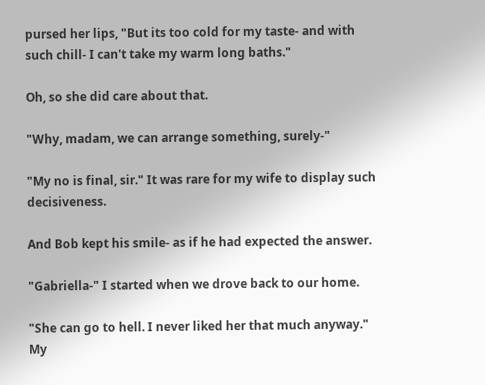pursed her lips, "But its too cold for my taste- and with such chill- I can't take my warm long baths."

Oh, so she did care about that.

"Why, madam, we can arrange something, surely-"

"My no is final, sir." It was rare for my wife to display such decisiveness.

And Bob kept his smile- as if he had expected the answer.

"Gabriella-" I started when we drove back to our home.

"She can go to hell. I never liked her that much anyway." My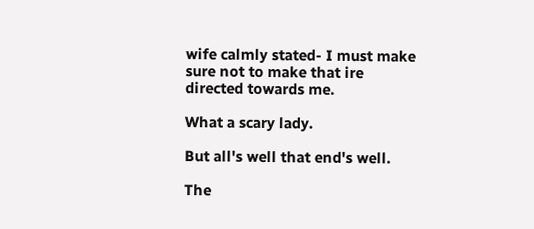wife calmly stated- I must make sure not to make that ire directed towards me.

What a scary lady.

But all's well that end's well.

The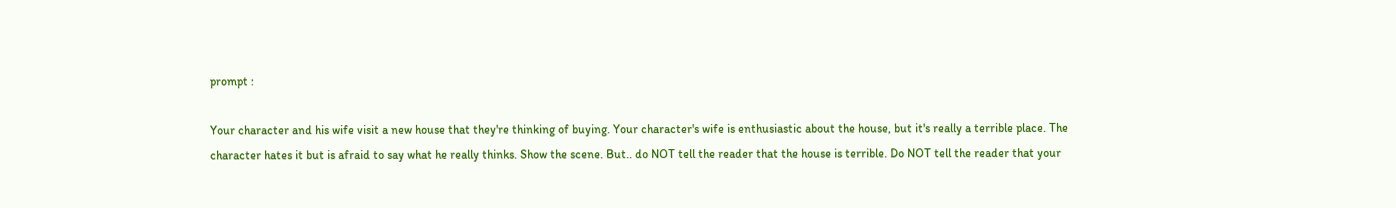prompt :

Your character and his wife visit a new house that they're thinking of buying. Your character's wife is enthusiastic about the house, but it's really a terrible place. The character hates it but is afraid to say what he really thinks. Show the scene. But.. do NOT tell the reader that the house is terrible. Do NOT tell the reader that your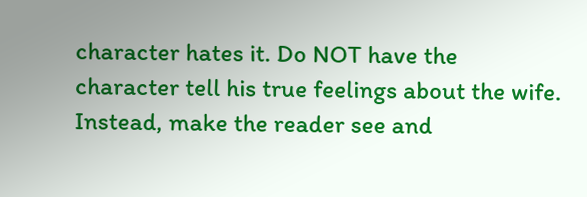character hates it. Do NOT have the character tell his true feelings about the wife. Instead, make the reader see and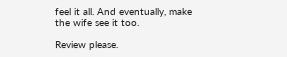feel it all. And eventually, make the wife see it too.

Review please.